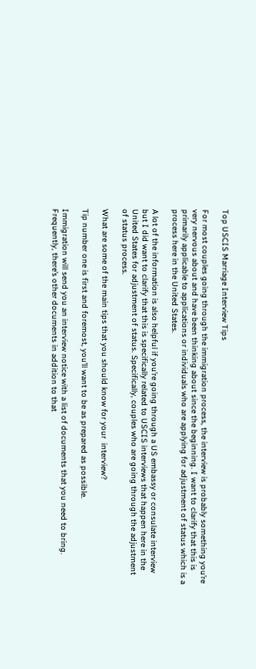Top USCIS Marriage Interview Tips

For most couples going through the immigration process, the interview is probably something you’re very nervous about and have been thinking about since the beginning. I want to clarify that this is primarily applicable to applications or individuals who are applying for adjustment of status which is a process here in the United States.

A lot of the information is also helpful if you’re going through a US embassy or consulate interview but I did want to clarify that this is specifically related to USCIS interviews that happen here in the United States for adjustment of status. Specifically, couples who are going through the adjustment of status process.

What are some of the main tips that you should know for your  interview?

Tip number one is first and foremost, you’ll want to be as prepared as possible.

Immigration will send you an interview notice with a list of documents that you need to bring. Frequently, there’s other documents in addition to that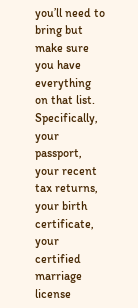you’ll need to bring but make sure you have everything on that list. Specifically, your passport, your recent tax returns, your birth certificate, your certified marriage license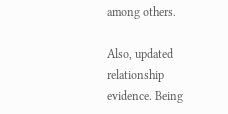among others.

Also, updated relationship evidence. Being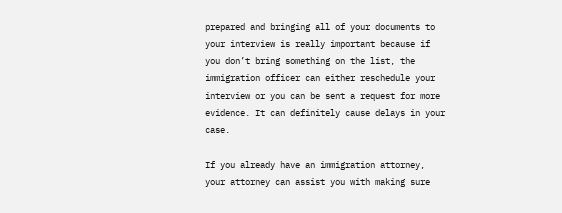prepared and bringing all of your documents to your interview is really important because if you don’t bring something on the list, the immigration officer can either reschedule your interview or you can be sent a request for more evidence. It can definitely cause delays in your case.

If you already have an immigration attorney, your attorney can assist you with making sure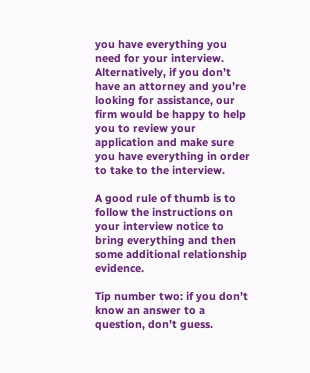you have everything you need for your interview. Alternatively, if you don’t have an attorney and you’re looking for assistance, our firm would be happy to help you to review your application and make sure you have everything in order to take to the interview.

A good rule of thumb is to follow the instructions on your interview notice to bring everything and then some additional relationship evidence.

Tip number two: if you don’t know an answer to a question, don’t guess.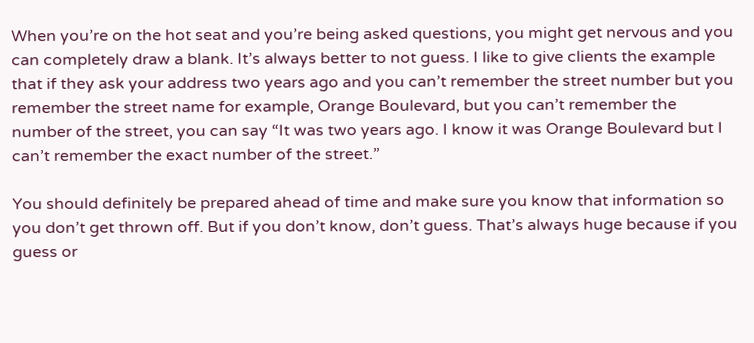When you’re on the hot seat and you’re being asked questions, you might get nervous and you can completely draw a blank. It’s always better to not guess. I like to give clients the example that if they ask your address two years ago and you can’t remember the street number but you remember the street name for example, Orange Boulevard, but you can’t remember the number of the street, you can say “It was two years ago. I know it was Orange Boulevard but I can’t remember the exact number of the street.”

You should definitely be prepared ahead of time and make sure you know that information so you don’t get thrown off. But if you don’t know, don’t guess. That’s always huge because if you guess or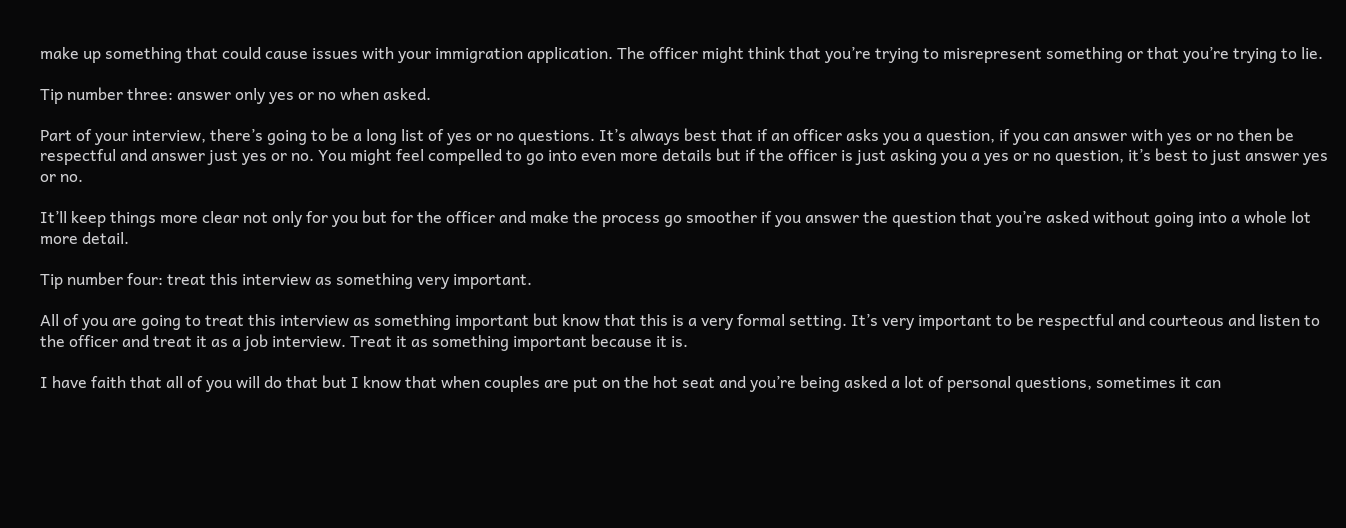make up something that could cause issues with your immigration application. The officer might think that you’re trying to misrepresent something or that you’re trying to lie.

Tip number three: answer only yes or no when asked.

Part of your interview, there’s going to be a long list of yes or no questions. It’s always best that if an officer asks you a question, if you can answer with yes or no then be respectful and answer just yes or no. You might feel compelled to go into even more details but if the officer is just asking you a yes or no question, it’s best to just answer yes or no.

It’ll keep things more clear not only for you but for the officer and make the process go smoother if you answer the question that you’re asked without going into a whole lot more detail.

Tip number four: treat this interview as something very important.

All of you are going to treat this interview as something important but know that this is a very formal setting. It’s very important to be respectful and courteous and listen to the officer and treat it as a job interview. Treat it as something important because it is.

I have faith that all of you will do that but I know that when couples are put on the hot seat and you’re being asked a lot of personal questions, sometimes it can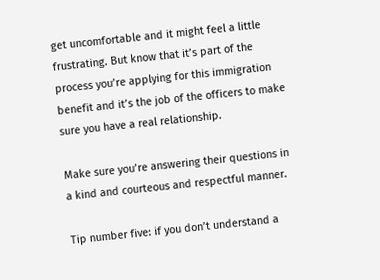get uncomfortable and it might feel a little frustrating. But know that it’s part of the process you’re applying for this immigration benefit and it’s the job of the officers to make sure you have a real relationship.

Make sure you’re answering their questions in a kind and courteous and respectful manner.

Tip number five: if you don’t understand a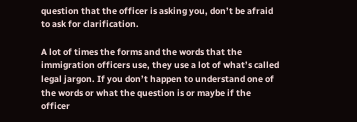question that the officer is asking you, don’t be afraid to ask for clarification.

A lot of times the forms and the words that the immigration officers use, they use a lot of what’s called legal jargon. If you don’t happen to understand one of the words or what the question is or maybe if the officer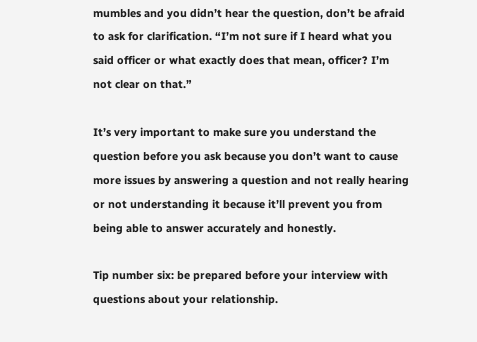mumbles and you didn’t hear the question, don’t be afraid to ask for clarification. “I’m not sure if I heard what you said officer or what exactly does that mean, officer? I’m not clear on that.”

It’s very important to make sure you understand the question before you ask because you don’t want to cause more issues by answering a question and not really hearing or not understanding it because it’ll prevent you from being able to answer accurately and honestly.

Tip number six: be prepared before your interview with questions about your relationship.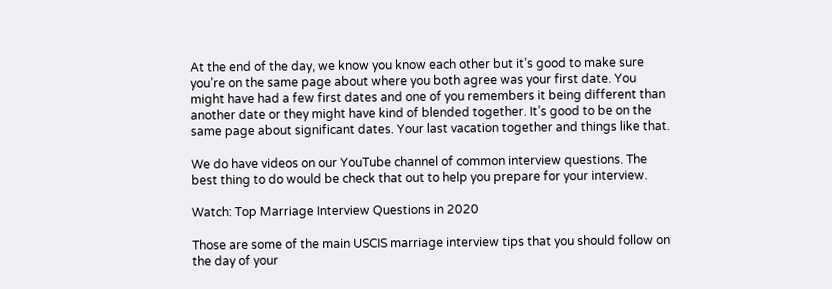At the end of the day, we know you know each other but it’s good to make sure you’re on the same page about where you both agree was your first date. You might have had a few first dates and one of you remembers it being different than another date or they might have kind of blended together. It’s good to be on the same page about significant dates. Your last vacation together and things like that.

We do have videos on our YouTube channel of common interview questions. The best thing to do would be check that out to help you prepare for your interview.

Watch: Top Marriage Interview Questions in 2020

Those are some of the main USCIS marriage interview tips that you should follow on the day of your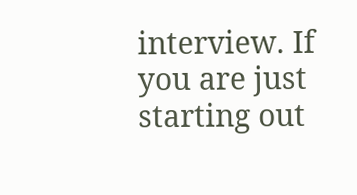interview. If you are just starting out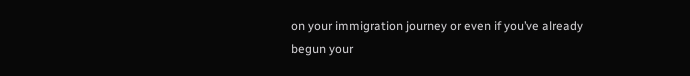on your immigration journey or even if you’ve already begun your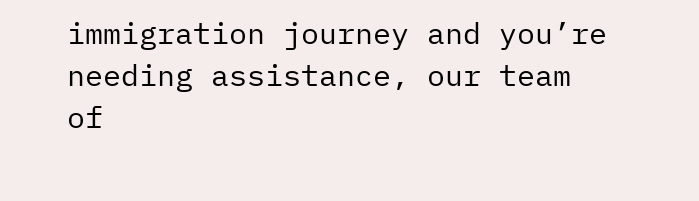immigration journey and you’re needing assistance, our team of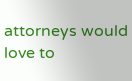attorneys would love to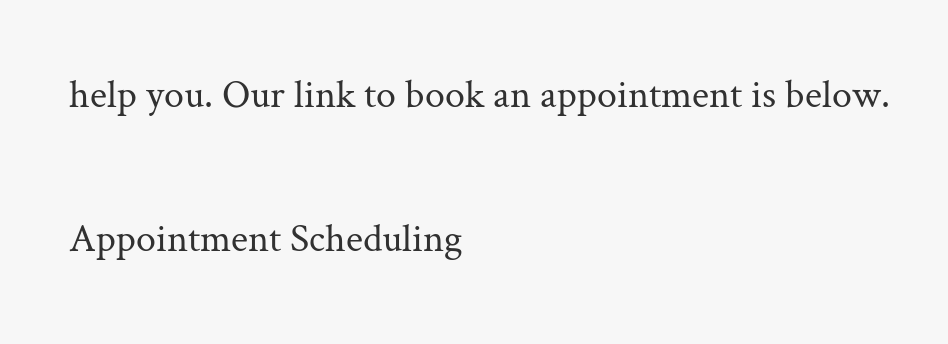help you. Our link to book an appointment is below.

Appointment Scheduling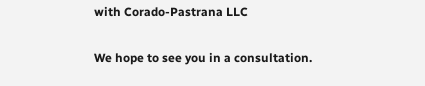with Corado-Pastrana LLC

We hope to see you in a consultation.